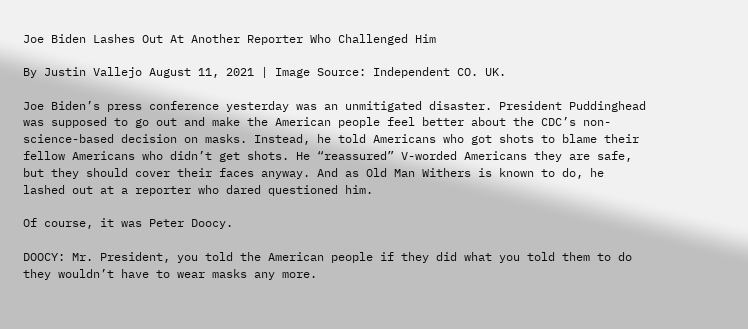Joe Biden Lashes Out At Another Reporter Who Challenged Him

By Justin Vallejo August 11, 2021 | Image Source: Independent CO. UK.

Joe Biden’s press conference yesterday was an unmitigated disaster. President Puddinghead was supposed to go out and make the American people feel better about the CDC’s non-science-based decision on masks. Instead, he told Americans who got shots to blame their fellow Americans who didn’t get shots. He “reassured” V-worded Americans they are safe, but they should cover their faces anyway. And as Old Man Withers is known to do, he lashed out at a reporter who dared questioned him.

Of course, it was Peter Doocy.

DOOCY: Mr. President, you told the American people if they did what you told them to do they wouldn’t have to wear masks any more.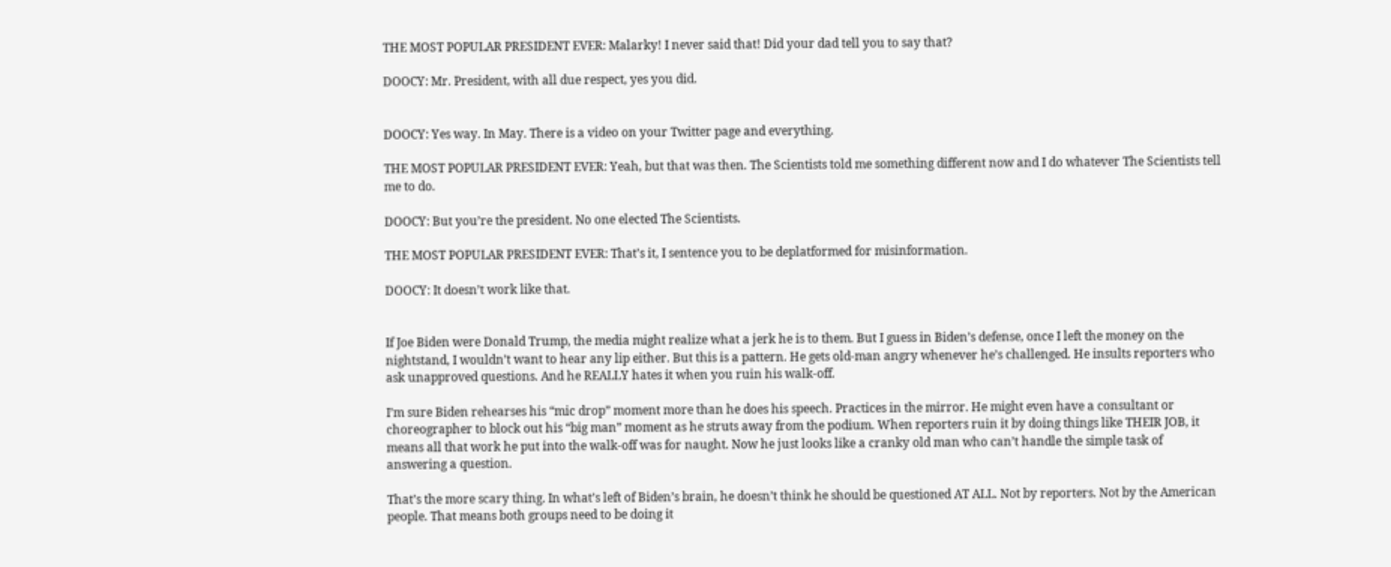THE MOST POPULAR PRESIDENT EVER: Malarky! I never said that! Did your dad tell you to say that?

DOOCY: Mr. President, with all due respect, yes you did.


DOOCY: Yes way. In May. There is a video on your Twitter page and everything.

THE MOST POPULAR PRESIDENT EVER: Yeah, but that was then. The Scientists told me something different now and I do whatever The Scientists tell me to do.

DOOCY: But you’re the president. No one elected The Scientists.

THE MOST POPULAR PRESIDENT EVER: That’s it, I sentence you to be deplatformed for misinformation.

DOOCY: It doesn’t work like that.


If Joe Biden were Donald Trump, the media might realize what a jerk he is to them. But I guess in Biden’s defense, once I left the money on the nightstand, I wouldn’t want to hear any lip either. But this is a pattern. He gets old-man angry whenever he’s challenged. He insults reporters who ask unapproved questions. And he REALLY hates it when you ruin his walk-off.

I’m sure Biden rehearses his “mic drop” moment more than he does his speech. Practices in the mirror. He might even have a consultant or choreographer to block out his “big man” moment as he struts away from the podium. When reporters ruin it by doing things like THEIR JOB, it means all that work he put into the walk-off was for naught. Now he just looks like a cranky old man who can’t handle the simple task of answering a question.

That’s the more scary thing. In what’s left of Biden’s brain, he doesn’t think he should be questioned AT ALL. Not by reporters. Not by the American people. That means both groups need to be doing it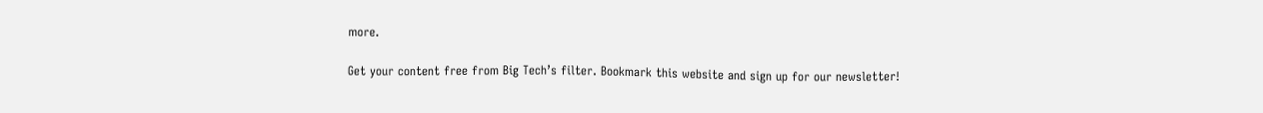more.

Get your content free from Big Tech’s filter. Bookmark this website and sign up for our newsletter!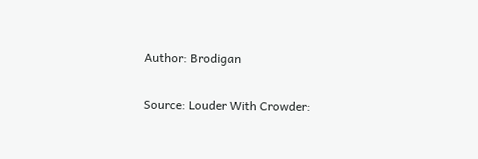Author: Brodigan

Source: Louder With Crowder: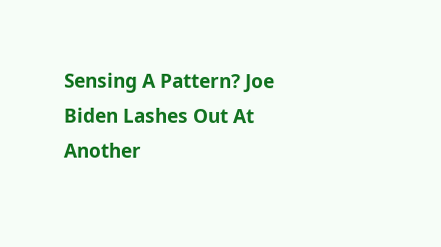Sensing A Pattern? Joe Biden Lashes Out At Another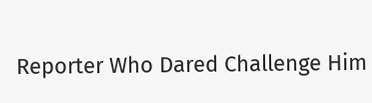Reporter Who Dared Challenge Him